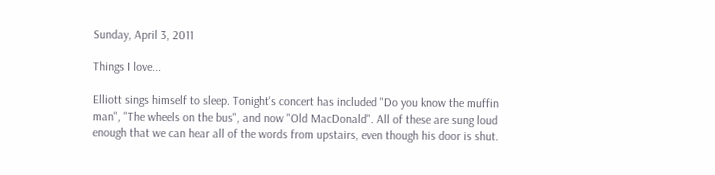Sunday, April 3, 2011

Things I love...

Elliott sings himself to sleep. Tonight's concert has included "Do you know the muffin man", "The wheels on the bus", and now "Old MacDonald". All of these are sung loud enough that we can hear all of the words from upstairs, even though his door is shut.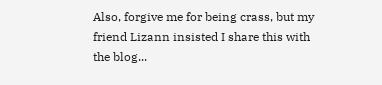Also, forgive me for being crass, but my friend Lizann insisted I share this with the blog...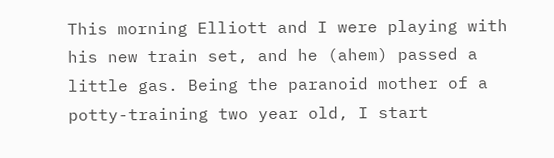This morning Elliott and I were playing with his new train set, and he (ahem) passed a little gas. Being the paranoid mother of a potty-training two year old, I start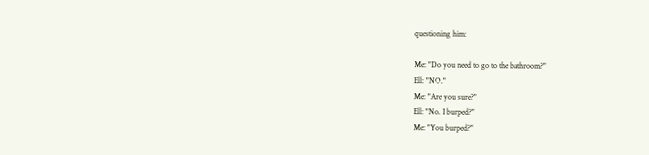questioning him:

Me: "Do you need to go to the bathroom?"
Ell: "NO."
Me: "Are you sure?"
Ell: "No. I burped?"
Me: "You burped?"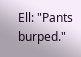Ell: "Pants burped."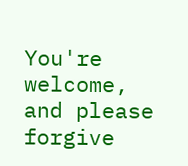You're welcome, and please forgive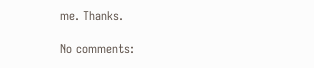me. Thanks.

No comments: